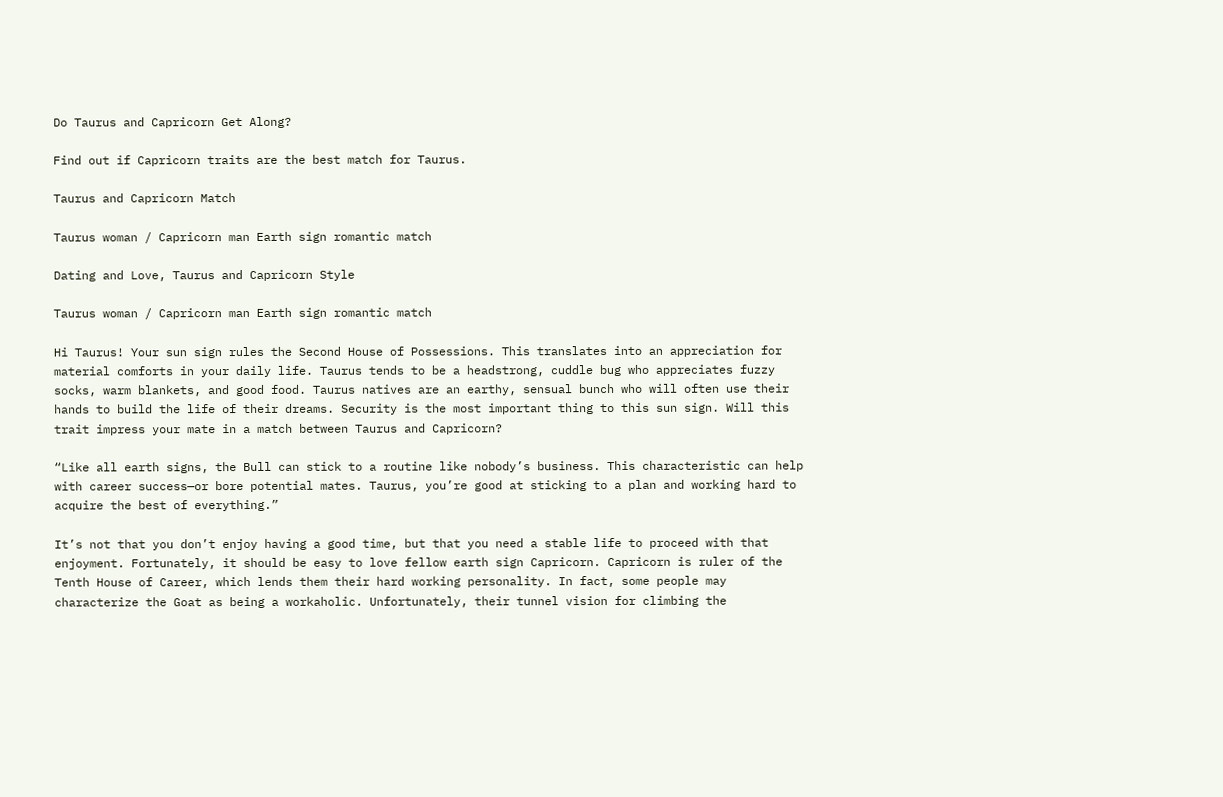Do Taurus and Capricorn Get Along?

Find out if Capricorn traits are the best match for Taurus.

Taurus and Capricorn Match

Taurus woman / Capricorn man Earth sign romantic match

Dating and Love, Taurus and Capricorn Style

Taurus woman / Capricorn man Earth sign romantic match

Hi Taurus! Your sun sign rules the Second House of Possessions. This translates into an appreciation for material comforts in your daily life. Taurus tends to be a headstrong, cuddle bug who appreciates fuzzy socks, warm blankets, and good food. Taurus natives are an earthy, sensual bunch who will often use their hands to build the life of their dreams. Security is the most important thing to this sun sign. Will this trait impress your mate in a match between Taurus and Capricorn?

“Like all earth signs, the Bull can stick to a routine like nobody’s business. This characteristic can help with career success—or bore potential mates. Taurus, you’re good at sticking to a plan and working hard to acquire the best of everything.”

It’s not that you don’t enjoy having a good time, but that you need a stable life to proceed with that enjoyment. Fortunately, it should be easy to love fellow earth sign Capricorn. Capricorn is ruler of the Tenth House of Career, which lends them their hard working personality. In fact, some people may characterize the Goat as being a workaholic. Unfortunately, their tunnel vision for climbing the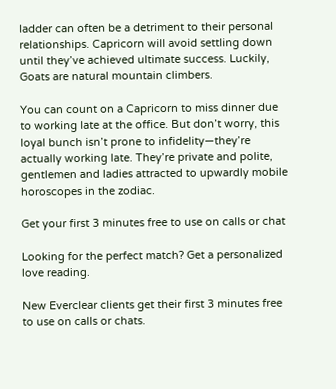ladder can often be a detriment to their personal relationships. Capricorn will avoid settling down until they’ve achieved ultimate success. Luckily, Goats are natural mountain climbers.

You can count on a Capricorn to miss dinner due to working late at the office. But don’t worry, this loyal bunch isn’t prone to infidelity—they’re actually working late. They’re private and polite, gentlemen and ladies attracted to upwardly mobile horoscopes in the zodiac.

Get your first 3 minutes free to use on calls or chat

Looking for the perfect match? Get a personalized love reading.

New Everclear clients get their first 3 minutes free to use on calls or chats.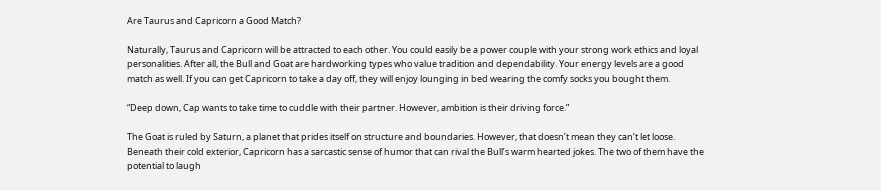Are Taurus and Capricorn a Good Match?

Naturally, Taurus and Capricorn will be attracted to each other. You could easily be a power couple with your strong work ethics and loyal personalities. After all, the Bull and Goat are hardworking types who value tradition and dependability. Your energy levels are a good match as well. If you can get Capricorn to take a day off, they will enjoy lounging in bed wearing the comfy socks you bought them.

“Deep down, Cap wants to take time to cuddle with their partner. However, ambition is their driving force.”

The Goat is ruled by Saturn, a planet that prides itself on structure and boundaries. However, that doesn’t mean they can’t let loose. Beneath their cold exterior, Capricorn has a sarcastic sense of humor that can rival the Bull’s warm hearted jokes. The two of them have the potential to laugh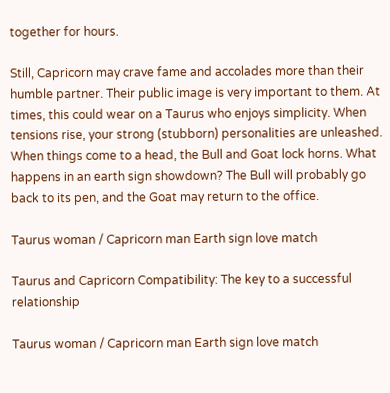together for hours.

Still, Capricorn may crave fame and accolades more than their humble partner. Their public image is very important to them. At times, this could wear on a Taurus who enjoys simplicity. When tensions rise, your strong (stubborn) personalities are unleashed. When things come to a head, the Bull and Goat lock horns. What happens in an earth sign showdown? The Bull will probably go back to its pen, and the Goat may return to the office.

Taurus woman / Capricorn man Earth sign love match

Taurus and Capricorn Compatibility: The key to a successful relationship

Taurus woman / Capricorn man Earth sign love match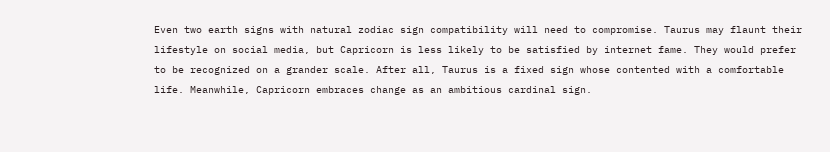Even two earth signs with natural zodiac sign compatibility will need to compromise. Taurus may flaunt their lifestyle on social media, but Capricorn is less likely to be satisfied by internet fame. They would prefer to be recognized on a grander scale. After all, Taurus is a fixed sign whose contented with a comfortable life. Meanwhile, Capricorn embraces change as an ambitious cardinal sign.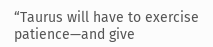“Taurus will have to exercise patience—and give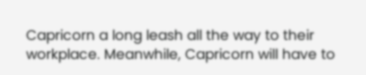Capricorn a long leash all the way to their workplace. Meanwhile, Capricorn will have to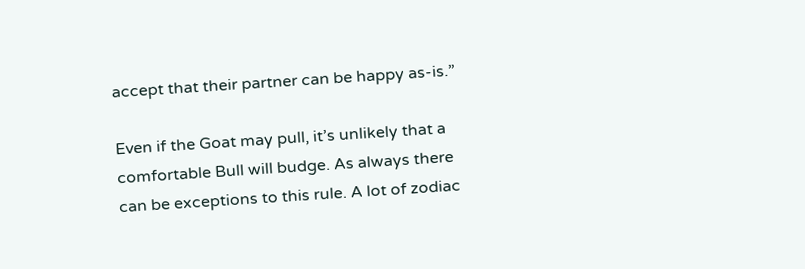accept that their partner can be happy as-is.”

Even if the Goat may pull, it’s unlikely that a comfortable Bull will budge. As always there can be exceptions to this rule. A lot of zodiac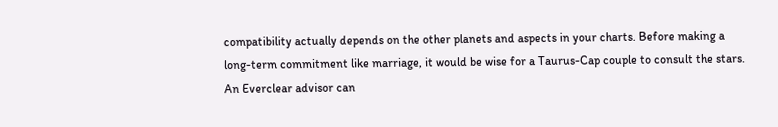compatibility actually depends on the other planets and aspects in your charts. Before making a long-term commitment like marriage, it would be wise for a Taurus-Cap couple to consult the stars. An Everclear advisor can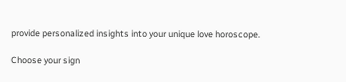provide personalized insights into your unique love horoscope.

Choose your sign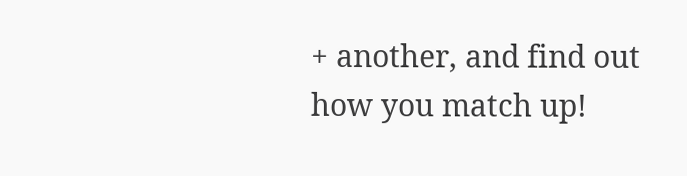+ another, and find out how you match up!